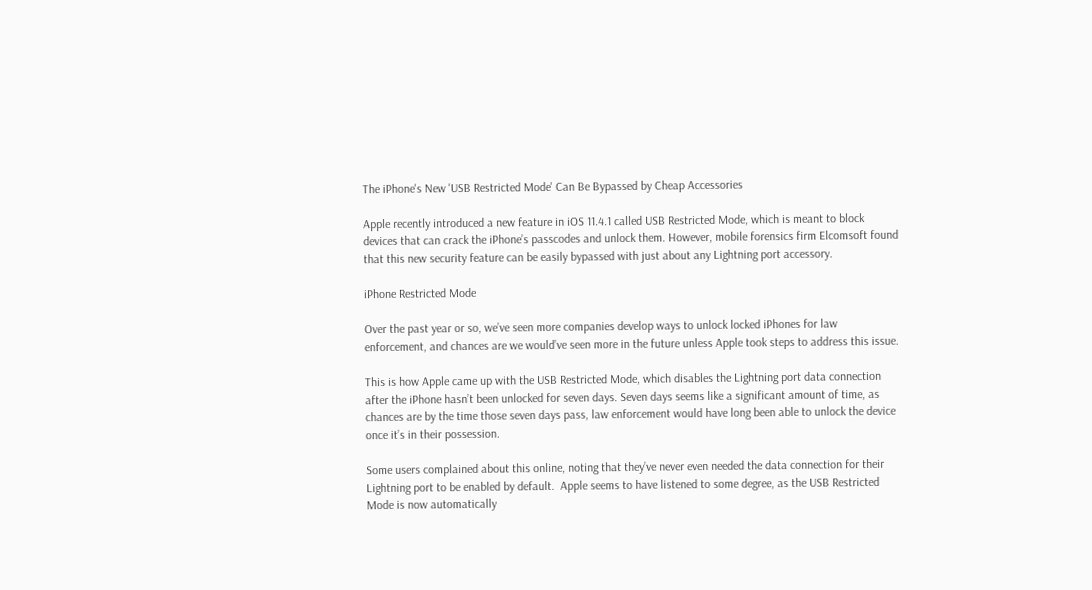The iPhone's New 'USB Restricted Mode' Can Be Bypassed by Cheap Accessories

Apple recently introduced a new feature in iOS 11.4.1 called USB Restricted Mode, which is meant to block devices that can crack the iPhone’s passcodes and unlock them. However, mobile forensics firm Elcomsoft found that this new security feature can be easily bypassed with just about any Lightning port accessory.

iPhone Restricted Mode

Over the past year or so, we’ve seen more companies develop ways to unlock locked iPhones for law enforcement, and chances are we would’ve seen more in the future unless Apple took steps to address this issue.

This is how Apple came up with the USB Restricted Mode, which disables the Lightning port data connection after the iPhone hasn’t been unlocked for seven days. Seven days seems like a significant amount of time, as chances are by the time those seven days pass, law enforcement would have long been able to unlock the device once it’s in their possession.

Some users complained about this online, noting that they’ve never even needed the data connection for their Lightning port to be enabled by default.  Apple seems to have listened to some degree, as the USB Restricted Mode is now automatically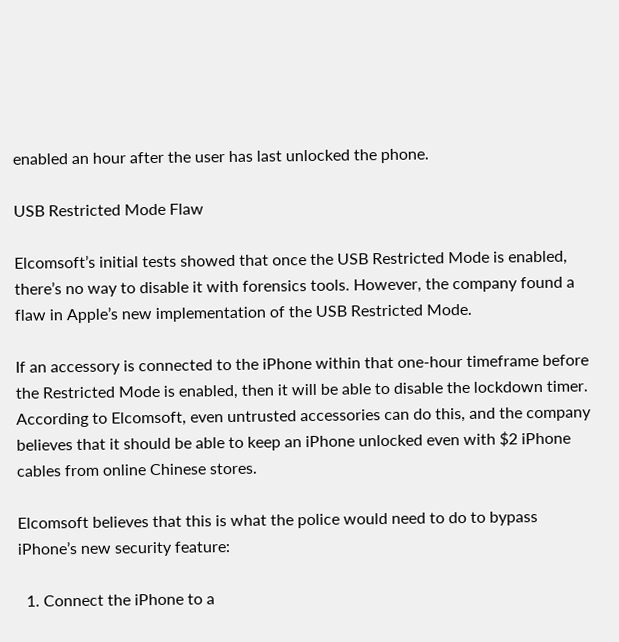enabled an hour after the user has last unlocked the phone.

USB Restricted Mode Flaw

Elcomsoft’s initial tests showed that once the USB Restricted Mode is enabled, there’s no way to disable it with forensics tools. However, the company found a flaw in Apple’s new implementation of the USB Restricted Mode.

If an accessory is connected to the iPhone within that one-hour timeframe before the Restricted Mode is enabled, then it will be able to disable the lockdown timer. According to Elcomsoft, even untrusted accessories can do this, and the company believes that it should be able to keep an iPhone unlocked even with $2 iPhone cables from online Chinese stores.

Elcomsoft believes that this is what the police would need to do to bypass iPhone’s new security feature:

  1. Connect the iPhone to a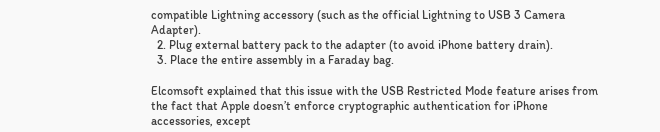compatible Lightning accessory (such as the official Lightning to USB 3 Camera Adapter).
  2. Plug external battery pack to the adapter (to avoid iPhone battery drain).
  3. Place the entire assembly in a Faraday bag.

Elcomsoft explained that this issue with the USB Restricted Mode feature arises from the fact that Apple doesn’t enforce cryptographic authentication for iPhone accessories, except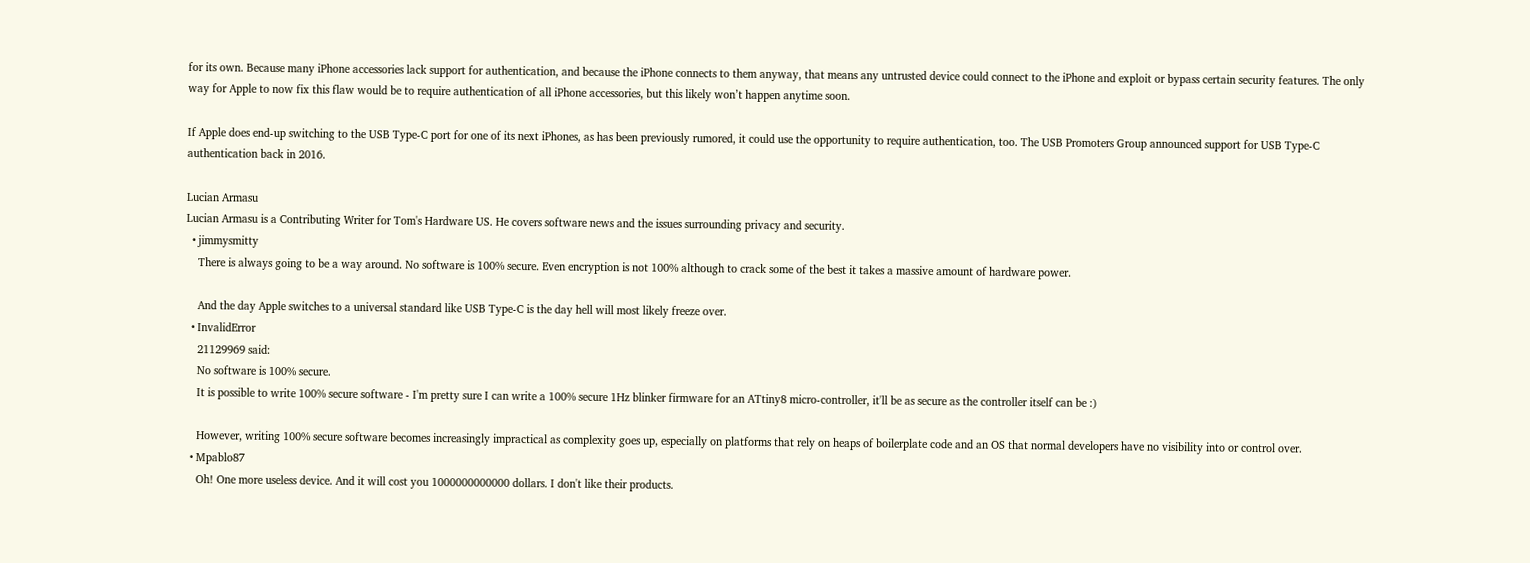for its own. Because many iPhone accessories lack support for authentication, and because the iPhone connects to them anyway, that means any untrusted device could connect to the iPhone and exploit or bypass certain security features. The only way for Apple to now fix this flaw would be to require authentication of all iPhone accessories, but this likely won’t happen anytime soon.

If Apple does end-up switching to the USB Type-C port for one of its next iPhones, as has been previously rumored, it could use the opportunity to require authentication, too. The USB Promoters Group announced support for USB Type-C authentication back in 2016.

Lucian Armasu
Lucian Armasu is a Contributing Writer for Tom's Hardware US. He covers software news and the issues surrounding privacy and security.
  • jimmysmitty
    There is always going to be a way around. No software is 100% secure. Even encryption is not 100% although to crack some of the best it takes a massive amount of hardware power.

    And the day Apple switches to a universal standard like USB Type-C is the day hell will most likely freeze over.
  • InvalidError
    21129969 said:
    No software is 100% secure.
    It is possible to write 100% secure software - I'm pretty sure I can write a 100% secure 1Hz blinker firmware for an ATtiny8 micro-controller, it'll be as secure as the controller itself can be :)

    However, writing 100% secure software becomes increasingly impractical as complexity goes up, especially on platforms that rely on heaps of boilerplate code and an OS that normal developers have no visibility into or control over.
  • Mpablo87
    Oh! One more useless device. And it will cost you 1000000000000 dollars. I don't like their products.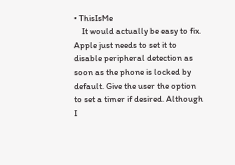• ThisIsMe
    It would actually be easy to fix. Apple just needs to set it to disable peripheral detection as soon as the phone is locked by default. Give the user the option to set a timer if desired. Although I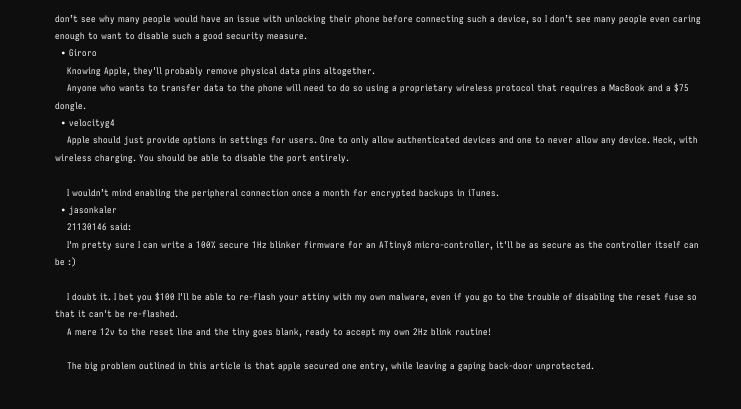don’t see why many people would have an issue with unlocking their phone before connecting such a device, so I don’t see many people even caring enough to want to disable such a good security measure.
  • Giroro
    Knowing Apple, they'll probably remove physical data pins altogether.
    Anyone who wants to transfer data to the phone will need to do so using a proprietary wireless protocol that requires a MacBook and a $75 dongle.
  • velocityg4
    Apple should just provide options in settings for users. One to only allow authenticated devices and one to never allow any device. Heck, with wireless charging. You should be able to disable the port entirely.

    I wouldn’t mind enabling the peripheral connection once a month for encrypted backups in iTunes.
  • jasonkaler
    21130146 said:
    I'm pretty sure I can write a 100% secure 1Hz blinker firmware for an ATtiny8 micro-controller, it'll be as secure as the controller itself can be :)

    I doubt it. I bet you $100 I'll be able to re-flash your attiny with my own malware, even if you go to the trouble of disabling the reset fuse so that it can't be re-flashed.
    A mere 12v to the reset line and the tiny goes blank, ready to accept my own 2Hz blink routine!

    The big problem outlined in this article is that apple secured one entry, while leaving a gaping back-door unprotected.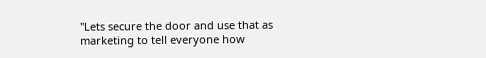"Lets secure the door and use that as marketing to tell everyone how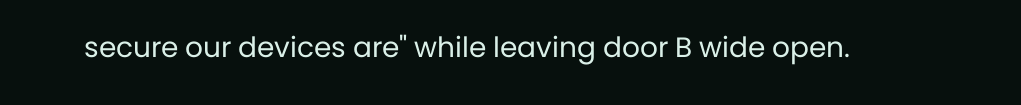secure our devices are" while leaving door B wide open.